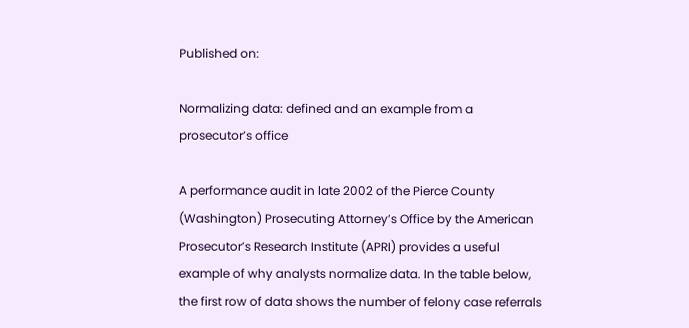Published on:

Normalizing data: defined and an example from a prosecutor’s office

A performance audit in late 2002 of the Pierce County (Washington) Prosecuting Attorney’s Office by the American Prosecutor’s Research Institute (APRI) provides a useful example of why analysts normalize data. In the table below, the first row of data shows the number of felony case referrals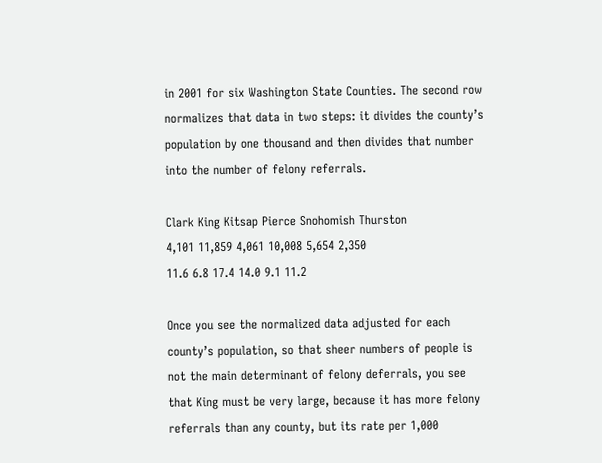in 2001 for six Washington State Counties. The second row normalizes that data in two steps: it divides the county’s population by one thousand and then divides that number into the number of felony referrals.

Clark King Kitsap Pierce Snohomish Thurston
4,101 11,859 4,061 10,008 5,654 2,350
11.6 6.8 17.4 14.0 9.1 11.2

Once you see the normalized data adjusted for each county’s population, so that sheer numbers of people is not the main determinant of felony deferrals, you see that King must be very large, because it has more felony referrals than any county, but its rate per 1,000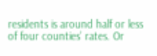residents is around half or less of four counties’ rates. Or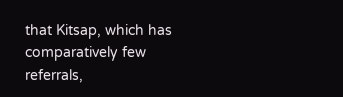that Kitsap, which has comparatively few referrals,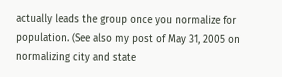actually leads the group once you normalize for population. (See also my post of May 31, 2005 on normalizing city and state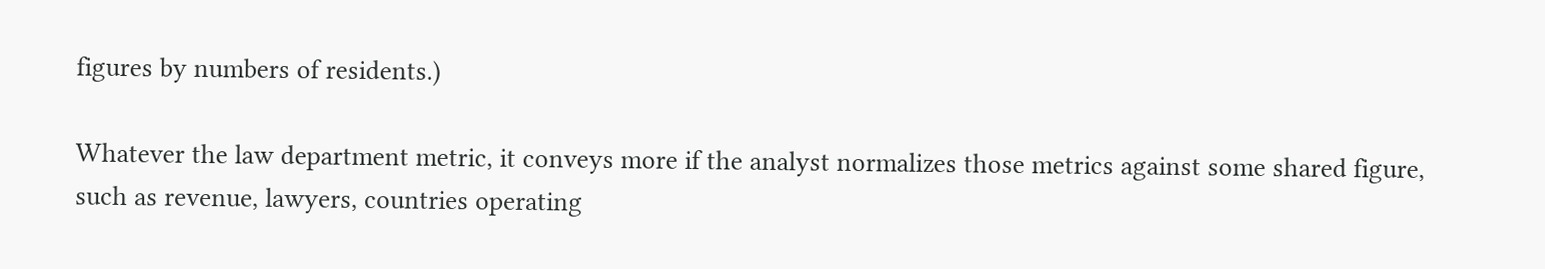figures by numbers of residents.)

Whatever the law department metric, it conveys more if the analyst normalizes those metrics against some shared figure, such as revenue, lawyers, countries operating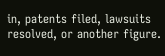in, patents filed, lawsuits resolved, or another figure.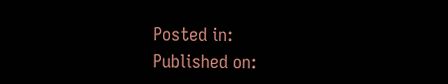Posted in:
Published on: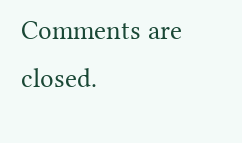Comments are closed.